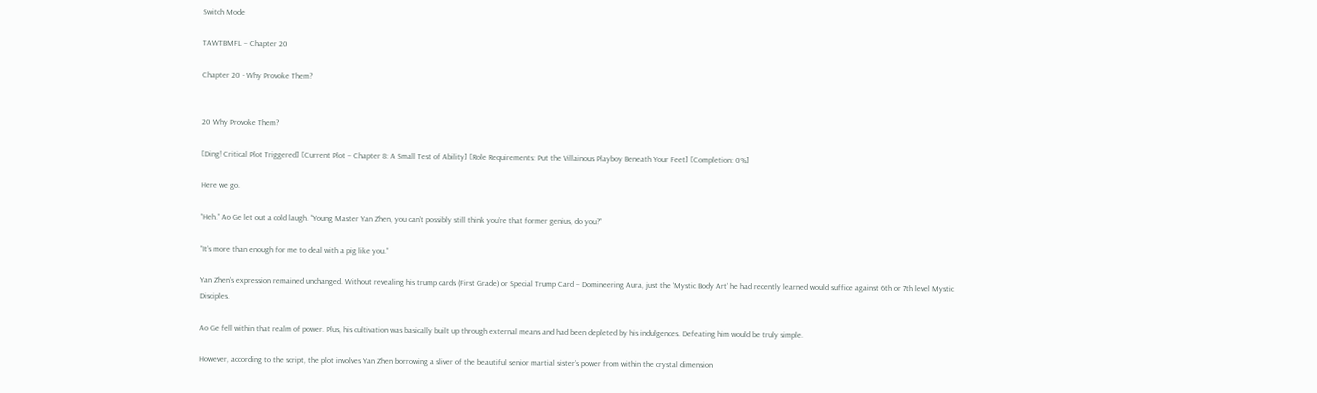Switch Mode

TAWTBMFL – Chapter 20

Chapter 20 - Why Provoke Them?


20 Why Provoke Them?

[Ding! Critical Plot Triggered] [Current Plot – Chapter 8: A Small Test of Ability] [Role Requirements: Put the Villainous Playboy Beneath Your Feet] [Completion: 0%]

Here we go.

“Heh.” Ao Ge let out a cold laugh. “Young Master Yan Zhen, you can’t possibly still think you’re that former genius, do you?”

“It’s more than enough for me to deal with a pig like you.”

Yan Zhen’s expression remained unchanged. Without revealing his trump cards (First Grade) or Special Trump Card – Domineering Aura, just the ‘Mystic Body Art’ he had recently learned would suffice against 6th or 7th level Mystic Disciples.

Ao Ge fell within that realm of power. Plus, his cultivation was basically built up through external means and had been depleted by his indulgences. Defeating him would be truly simple.

However, according to the script, the plot involves Yan Zhen borrowing a sliver of the beautiful senior martial sister’s power from within the crystal dimension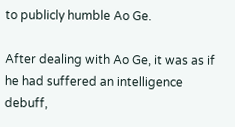to publicly humble Ao Ge.

After dealing with Ao Ge, it was as if he had suffered an intelligence debuff,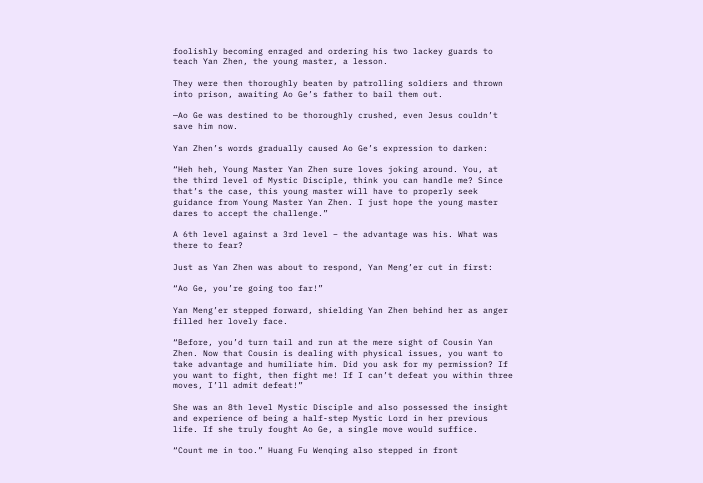foolishly becoming enraged and ordering his two lackey guards to teach Yan Zhen, the young master, a lesson.

They were then thoroughly beaten by patrolling soldiers and thrown into prison, awaiting Ao Ge’s father to bail them out.

—Ao Ge was destined to be thoroughly crushed, even Jesus couldn’t save him now.

Yan Zhen’s words gradually caused Ao Ge’s expression to darken:

“Heh heh, Young Master Yan Zhen sure loves joking around. You, at the third level of Mystic Disciple, think you can handle me? Since that’s the case, this young master will have to properly seek guidance from Young Master Yan Zhen. I just hope the young master dares to accept the challenge.”

A 6th level against a 3rd level – the advantage was his. What was there to fear?

Just as Yan Zhen was about to respond, Yan Meng’er cut in first:

“Ao Ge, you’re going too far!”

Yan Meng’er stepped forward, shielding Yan Zhen behind her as anger filled her lovely face.

“Before, you’d turn tail and run at the mere sight of Cousin Yan Zhen. Now that Cousin is dealing with physical issues, you want to take advantage and humiliate him. Did you ask for my permission? If you want to fight, then fight me! If I can’t defeat you within three moves, I’ll admit defeat!”

She was an 8th level Mystic Disciple and also possessed the insight and experience of being a half-step Mystic Lord in her previous life. If she truly fought Ao Ge, a single move would suffice.

“Count me in too.” Huang Fu Wenqing also stepped in front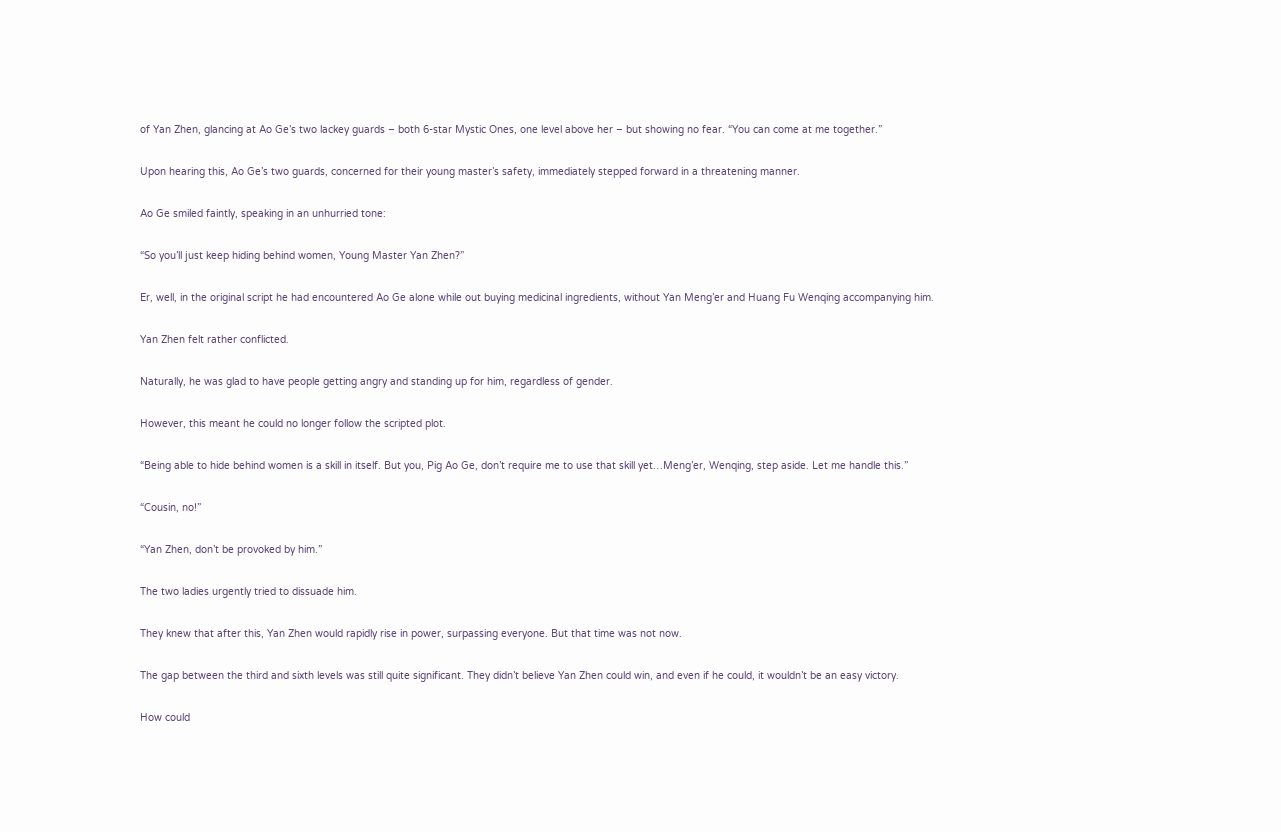of Yan Zhen, glancing at Ao Ge’s two lackey guards – both 6-star Mystic Ones, one level above her – but showing no fear. “You can come at me together.”

Upon hearing this, Ao Ge’s two guards, concerned for their young master’s safety, immediately stepped forward in a threatening manner.

Ao Ge smiled faintly, speaking in an unhurried tone:

“So you’ll just keep hiding behind women, Young Master Yan Zhen?”

Er, well, in the original script he had encountered Ao Ge alone while out buying medicinal ingredients, without Yan Meng’er and Huang Fu Wenqing accompanying him.

Yan Zhen felt rather conflicted.

Naturally, he was glad to have people getting angry and standing up for him, regardless of gender.

However, this meant he could no longer follow the scripted plot.

“Being able to hide behind women is a skill in itself. But you, Pig Ao Ge, don’t require me to use that skill yet…Meng’er, Wenqing, step aside. Let me handle this.”

“Cousin, no!”

“Yan Zhen, don’t be provoked by him.”

The two ladies urgently tried to dissuade him.

They knew that after this, Yan Zhen would rapidly rise in power, surpassing everyone. But that time was not now.

The gap between the third and sixth levels was still quite significant. They didn’t believe Yan Zhen could win, and even if he could, it wouldn’t be an easy victory.

How could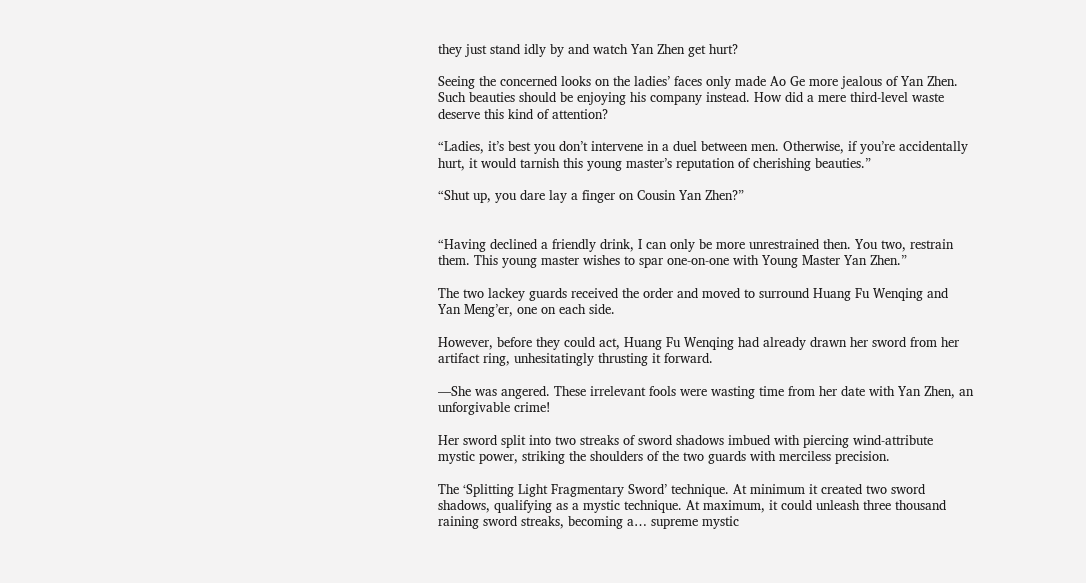they just stand idly by and watch Yan Zhen get hurt?

Seeing the concerned looks on the ladies’ faces only made Ao Ge more jealous of Yan Zhen. Such beauties should be enjoying his company instead. How did a mere third-level waste deserve this kind of attention?

“Ladies, it’s best you don’t intervene in a duel between men. Otherwise, if you’re accidentally hurt, it would tarnish this young master’s reputation of cherishing beauties.”

“Shut up, you dare lay a finger on Cousin Yan Zhen?”


“Having declined a friendly drink, I can only be more unrestrained then. You two, restrain them. This young master wishes to spar one-on-one with Young Master Yan Zhen.”

The two lackey guards received the order and moved to surround Huang Fu Wenqing and Yan Meng’er, one on each side.

However, before they could act, Huang Fu Wenqing had already drawn her sword from her artifact ring, unhesitatingly thrusting it forward.

—She was angered. These irrelevant fools were wasting time from her date with Yan Zhen, an unforgivable crime!

Her sword split into two streaks of sword shadows imbued with piercing wind-attribute mystic power, striking the shoulders of the two guards with merciless precision.

The ‘Splitting Light Fragmentary Sword’ technique. At minimum it created two sword shadows, qualifying as a mystic technique. At maximum, it could unleash three thousand raining sword streaks, becoming a… supreme mystic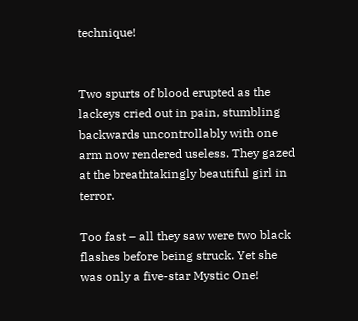technique!


Two spurts of blood erupted as the lackeys cried out in pain, stumbling backwards uncontrollably with one arm now rendered useless. They gazed at the breathtakingly beautiful girl in terror.

Too fast – all they saw were two black flashes before being struck. Yet she was only a five-star Mystic One!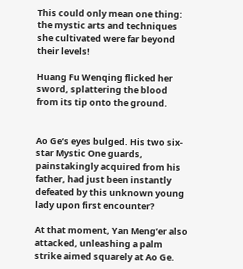This could only mean one thing: the mystic arts and techniques she cultivated were far beyond their levels!

Huang Fu Wenqing flicked her sword, splattering the blood from its tip onto the ground.


Ao Ge’s eyes bulged. His two six-star Mystic One guards, painstakingly acquired from his father, had just been instantly defeated by this unknown young lady upon first encounter?

At that moment, Yan Meng’er also attacked, unleashing a palm strike aimed squarely at Ao Ge.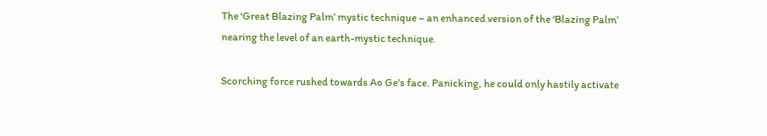The ‘Great Blazing Palm’ mystic technique – an enhanced version of the ‘Blazing Palm’ nearing the level of an earth-mystic technique.

Scorching force rushed towards Ao Ge’s face. Panicking, he could only hastily activate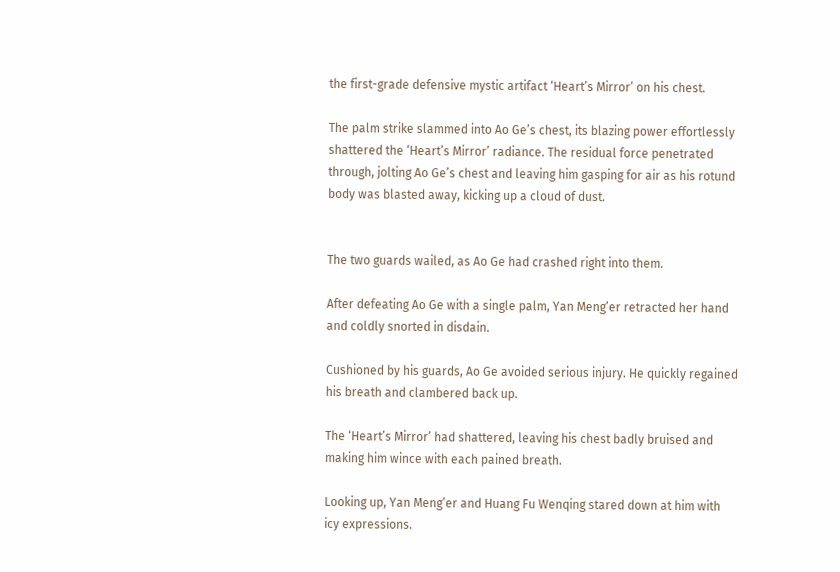the first-grade defensive mystic artifact ‘Heart’s Mirror’ on his chest.

The palm strike slammed into Ao Ge’s chest, its blazing power effortlessly shattered the ‘Heart’s Mirror’ radiance. The residual force penetrated through, jolting Ao Ge’s chest and leaving him gasping for air as his rotund body was blasted away, kicking up a cloud of dust.


The two guards wailed, as Ao Ge had crashed right into them.

After defeating Ao Ge with a single palm, Yan Meng’er retracted her hand and coldly snorted in disdain.

Cushioned by his guards, Ao Ge avoided serious injury. He quickly regained his breath and clambered back up.

The ‘Heart’s Mirror’ had shattered, leaving his chest badly bruised and making him wince with each pained breath.

Looking up, Yan Meng’er and Huang Fu Wenqing stared down at him with icy expressions.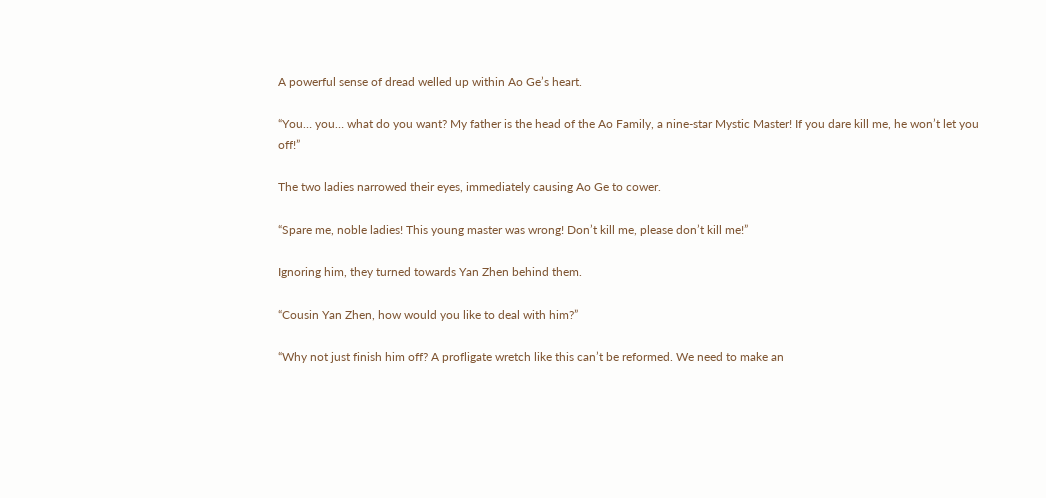A powerful sense of dread welled up within Ao Ge’s heart.

“You… you… what do you want? My father is the head of the Ao Family, a nine-star Mystic Master! If you dare kill me, he won’t let you off!”

The two ladies narrowed their eyes, immediately causing Ao Ge to cower.

“Spare me, noble ladies! This young master was wrong! Don’t kill me, please don’t kill me!”

Ignoring him, they turned towards Yan Zhen behind them.

“Cousin Yan Zhen, how would you like to deal with him?”

“Why not just finish him off? A profligate wretch like this can’t be reformed. We need to make an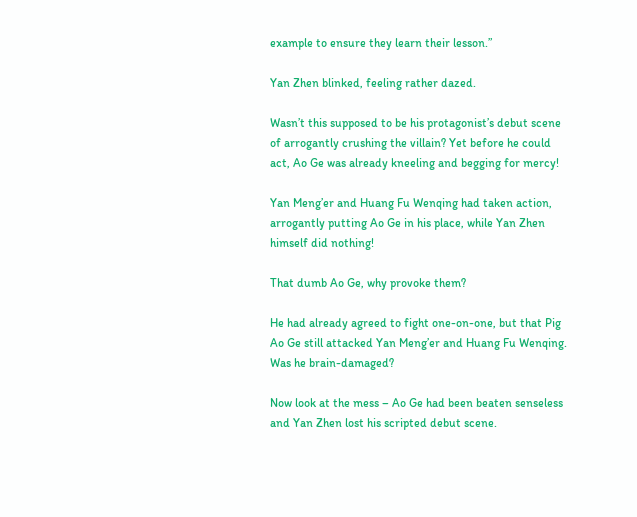example to ensure they learn their lesson.”

Yan Zhen blinked, feeling rather dazed.

Wasn’t this supposed to be his protagonist’s debut scene of arrogantly crushing the villain? Yet before he could act, Ao Ge was already kneeling and begging for mercy!

Yan Meng’er and Huang Fu Wenqing had taken action, arrogantly putting Ao Ge in his place, while Yan Zhen himself did nothing!

That dumb Ao Ge, why provoke them?

He had already agreed to fight one-on-one, but that Pig Ao Ge still attacked Yan Meng’er and Huang Fu Wenqing. Was he brain-damaged?

Now look at the mess – Ao Ge had been beaten senseless and Yan Zhen lost his scripted debut scene.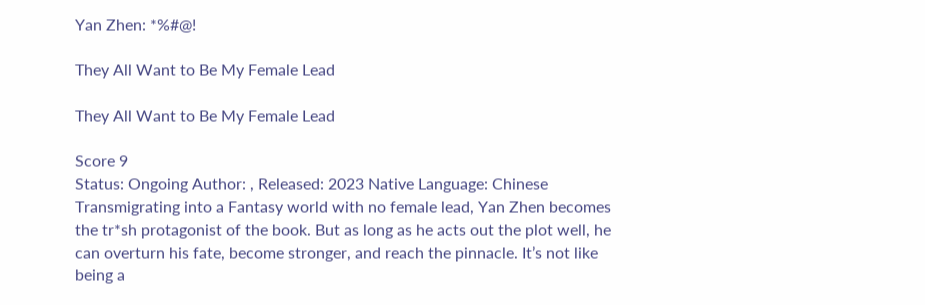Yan Zhen: *%#@!

They All Want to Be My Female Lead

They All Want to Be My Female Lead

Score 9
Status: Ongoing Author: , Released: 2023 Native Language: Chinese
Transmigrating into a Fantasy world with no female lead, Yan Zhen becomes the tr*sh protagonist of the book. But as long as he acts out the plot well, he can overturn his fate, become stronger, and reach the pinnacle. It’s not like being a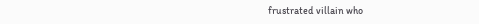frustrated villain who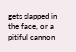gets slapped in the face, or a pitiful cannon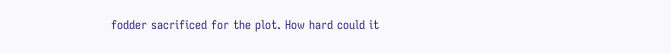fodder sacrificed for the plot. How hard could it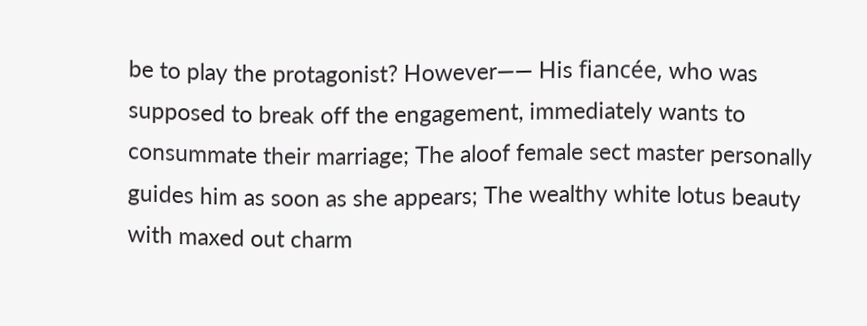be to play the protagonist? However—— His fiancée, who was supposed to break off the engagement, immediately wants to consummate their marriage; The aloof female sect master personally guides him as soon as she appears; The wealthy white lotus beauty with maxed out charm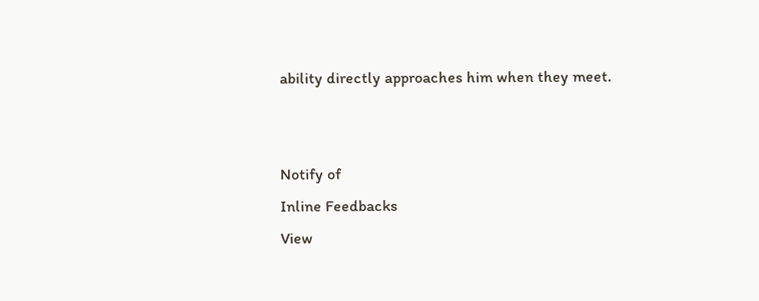ability directly approaches him when they meet.


Notify of
Inline Feedbacks
View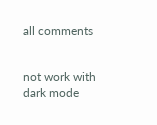all comments


not work with dark mode